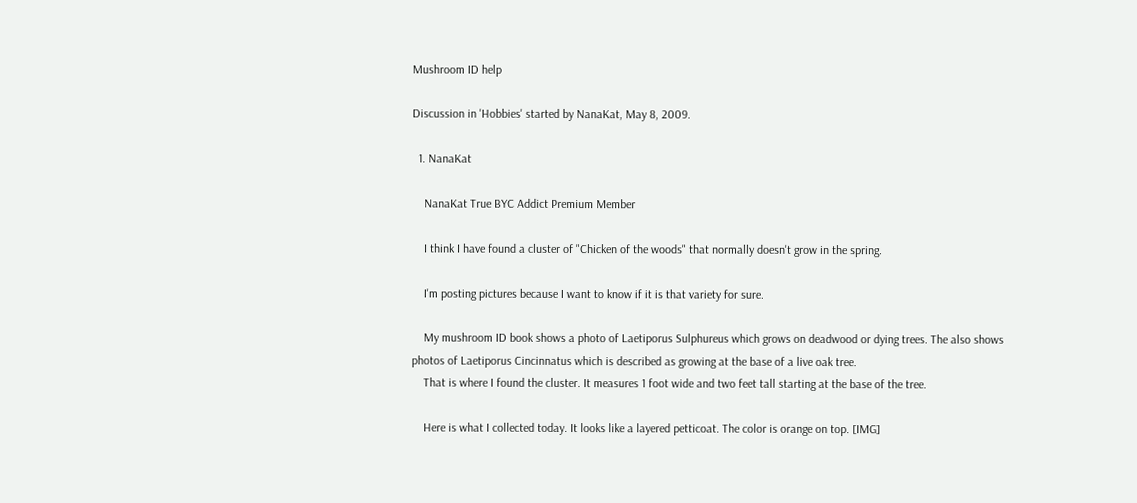Mushroom ID help

Discussion in 'Hobbies' started by NanaKat, May 8, 2009.

  1. NanaKat

    NanaKat True BYC Addict Premium Member

    I think I have found a cluster of "Chicken of the woods" that normally doesn't grow in the spring.

    I'm posting pictures because I want to know if it is that variety for sure.

    My mushroom ID book shows a photo of Laetiporus Sulphureus which grows on deadwood or dying trees. The also shows photos of Laetiporus Cincinnatus which is described as growing at the base of a live oak tree.
    That is where I found the cluster. It measures 1 foot wide and two feet tall starting at the base of the tree.

    Here is what I collected today. It looks like a layered petticoat. The color is orange on top. [IMG]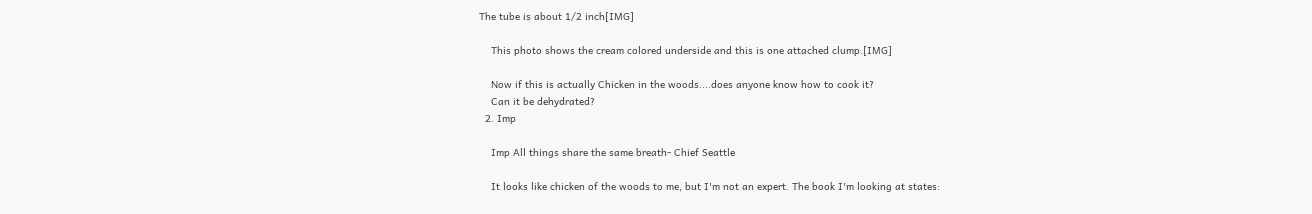The tube is about 1/2 inch[IMG]

    This photo shows the cream colored underside and this is one attached clump.[IMG]

    Now if this is actually Chicken in the woods....does anyone know how to cook it?
    Can it be dehydrated?
  2. Imp

    Imp All things share the same breath- Chief Seattle

    It looks like chicken of the woods to me, but I'm not an expert. The book I'm looking at states: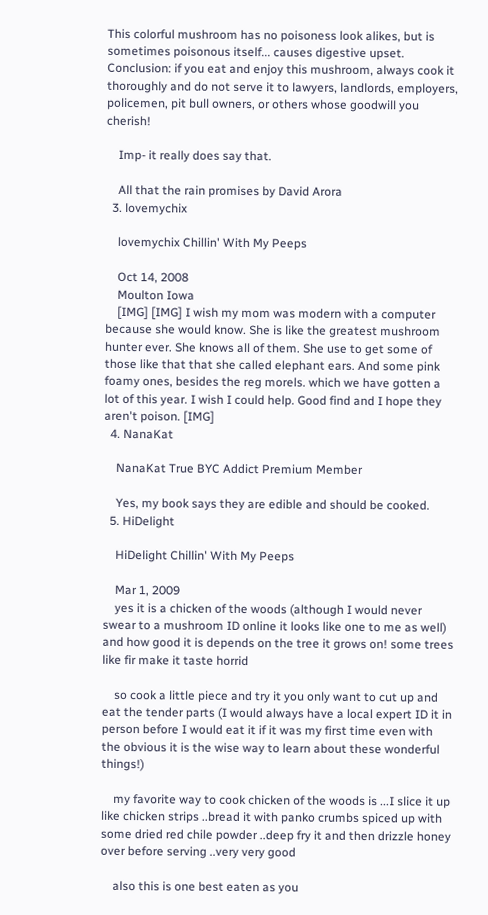This colorful mushroom has no poisoness look alikes, but is sometimes poisonous itself... causes digestive upset. Conclusion: if you eat and enjoy this mushroom, always cook it thoroughly and do not serve it to lawyers, landlords, employers, policemen, pit bull owners, or others whose goodwill you cherish!

    Imp- it really does say that.

    All that the rain promises by David Arora
  3. lovemychix

    lovemychix Chillin' With My Peeps

    Oct 14, 2008
    Moulton Iowa
    [IMG] [IMG] I wish my mom was modern with a computer because she would know. She is like the greatest mushroom hunter ever. She knows all of them. She use to get some of those like that that she called elephant ears. And some pink foamy ones, besides the reg morels. which we have gotten a lot of this year. I wish I could help. Good find and I hope they aren't poison. [IMG]
  4. NanaKat

    NanaKat True BYC Addict Premium Member

    Yes, my book says they are edible and should be cooked.
  5. HiDelight

    HiDelight Chillin' With My Peeps

    Mar 1, 2009
    yes it is a chicken of the woods (although I would never swear to a mushroom ID online it looks like one to me as well) and how good it is depends on the tree it grows on! some trees like fir make it taste horrid

    so cook a little piece and try it you only want to cut up and eat the tender parts (I would always have a local expert ID it in person before I would eat it if it was my first time even with the obvious it is the wise way to learn about these wonderful things!)

    my favorite way to cook chicken of the woods is ...I slice it up like chicken strips ..bread it with panko crumbs spiced up with some dried red chile powder ..deep fry it and then drizzle honey over before serving ..very very good

    also this is one best eaten as you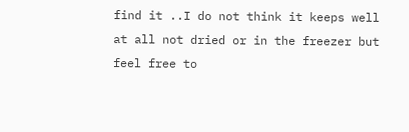find it ..I do not think it keeps well at all not dried or in the freezer but feel free to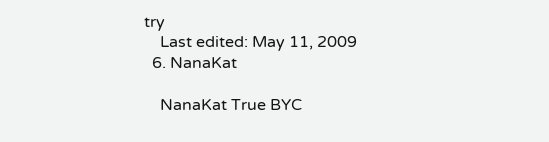try
    Last edited: May 11, 2009
  6. NanaKat

    NanaKat True BYC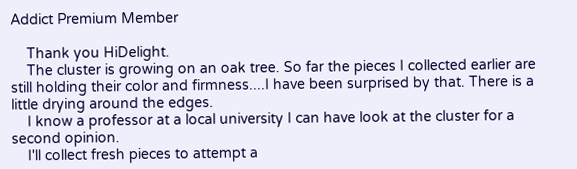Addict Premium Member

    Thank you HiDelight.
    The cluster is growing on an oak tree. So far the pieces I collected earlier are still holding their color and firmness....I have been surprised by that. There is a little drying around the edges.
    I know a professor at a local university I can have look at the cluster for a second opinion.
    I'll collect fresh pieces to attempt a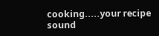cooking.....your recipe sound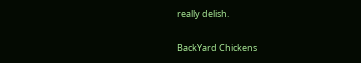really delish.

BackYard Chickens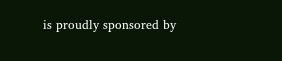is proudly sponsored by